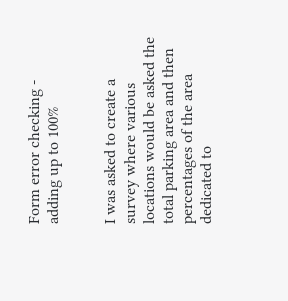Form error checking - adding up to 100%


I was asked to create a survey where various locations would be asked the total parking area and then percentages of the area dedicated to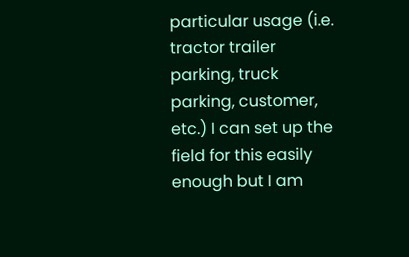particular usage (i.e. tractor trailer parking, truck parking, customer, etc.) I can set up the field for this easily enough but I am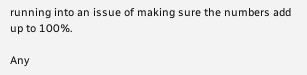running into an issue of making sure the numbers add up to 100%.

Any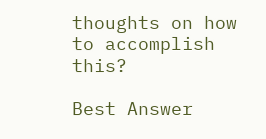thoughts on how to accomplish this?

Best Answer